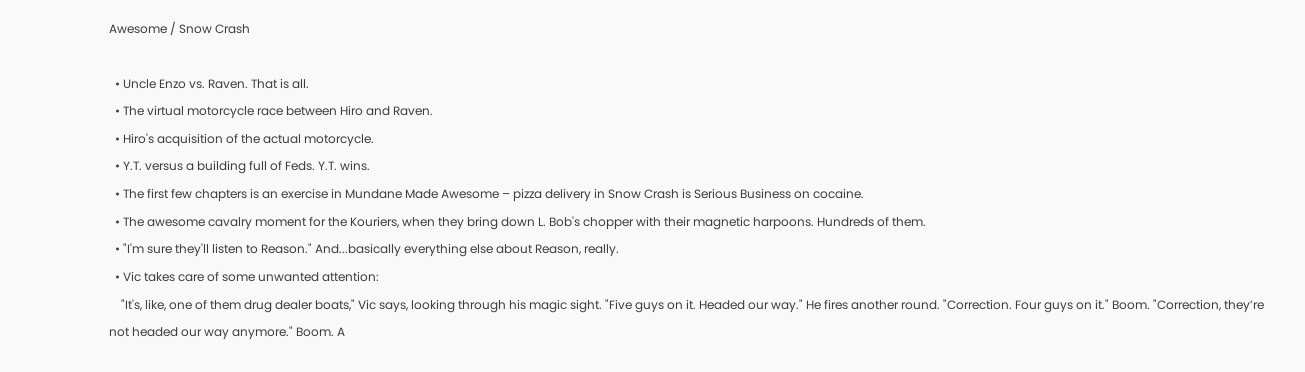Awesome / Snow Crash

  • Uncle Enzo vs. Raven. That is all.
  • The virtual motorcycle race between Hiro and Raven.
  • Hiro's acquisition of the actual motorcycle.
  • Y.T. versus a building full of Feds. Y.T. wins.
  • The first few chapters is an exercise in Mundane Made Awesome – pizza delivery in Snow Crash is Serious Business on cocaine.
  • The awesome cavalry moment for the Kouriers, when they bring down L. Bob's chopper with their magnetic harpoons. Hundreds of them.
  • "I'm sure they'll listen to Reason." And...basically everything else about Reason, really.
  • Vic takes care of some unwanted attention:
    "It's, like, one of them drug dealer boats," Vic says, looking through his magic sight. "Five guys on it. Headed our way." He fires another round. "Correction. Four guys on it." Boom. "Correction, they’re not headed our way anymore." Boom. A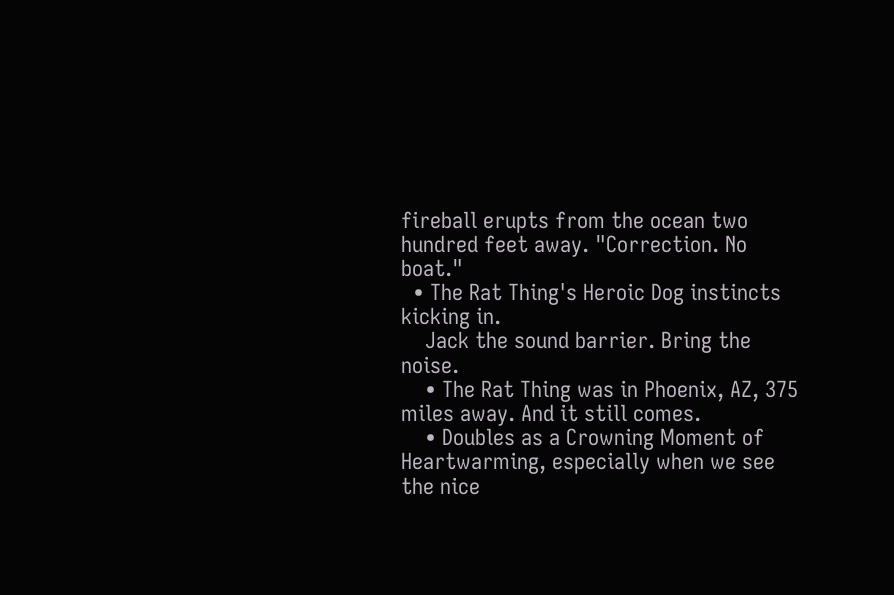fireball erupts from the ocean two hundred feet away. "Correction. No boat."
  • The Rat Thing's Heroic Dog instincts kicking in.
    Jack the sound barrier. Bring the noise.
    • The Rat Thing was in Phoenix, AZ, 375 miles away. And it still comes.
    • Doubles as a Crowning Moment of Heartwarming, especially when we see the nice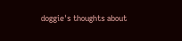doggie's thoughts about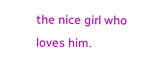the nice girl who loves him.